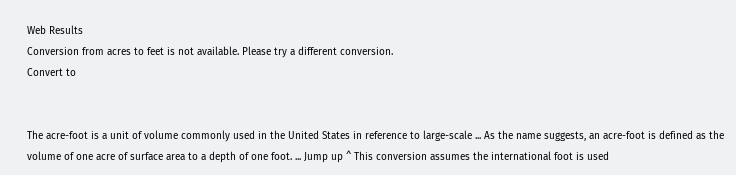Web Results
Conversion from acres to feet is not available. Please try a different conversion.
Convert to


The acre-foot is a unit of volume commonly used in the United States in reference to large-scale ... As the name suggests, an acre-foot is defined as the volume of one acre of surface area to a depth of one foot. ... Jump up ^ This conversion assumes the international foot is used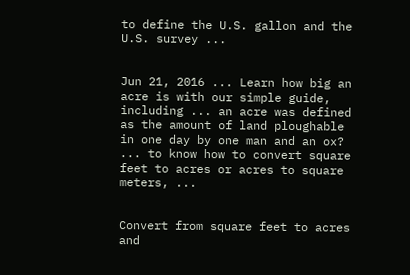to define the U.S. gallon and the U.S. survey ...


Jun 21, 2016 ... Learn how big an acre is with our simple guide, including ... an acre was defined as the amount of land ploughable in one day by one man and an ox? ... to know how to convert square feet to acres or acres to square meters, ...


Convert from square feet to acres and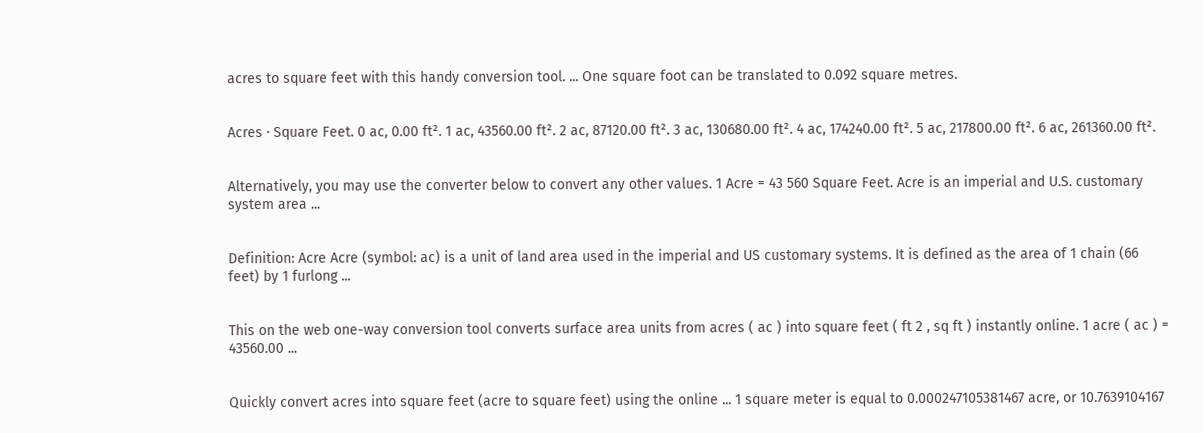acres to square feet with this handy conversion tool. ... One square foot can be translated to 0.092 square metres.


Acres · Square Feet. 0 ac, 0.00 ft². 1 ac, 43560.00 ft². 2 ac, 87120.00 ft². 3 ac, 130680.00 ft². 4 ac, 174240.00 ft². 5 ac, 217800.00 ft². 6 ac, 261360.00 ft².


Alternatively, you may use the converter below to convert any other values. 1 Acre = 43 560 Square Feet. Acre is an imperial and U.S. customary system area ...


Definition: Acre Acre (symbol: ac) is a unit of land area used in the imperial and US customary systems. It is defined as the area of 1 chain (66 feet) by 1 furlong ...


This on the web one-way conversion tool converts surface area units from acres ( ac ) into square feet ( ft 2 , sq ft ) instantly online. 1 acre ( ac ) = 43560.00 ...


Quickly convert acres into square feet (acre to square feet) using the online ... 1 square meter is equal to 0.000247105381467 acre, or 10.7639104167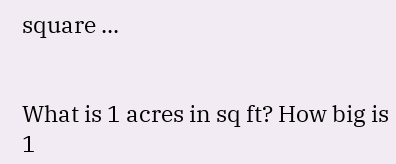square ...


What is 1 acres in sq ft? How big is 1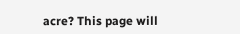acre? This page will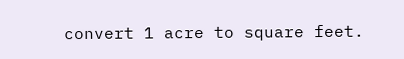convert 1 acre to square feet.